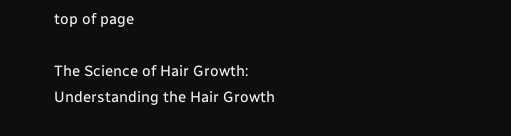top of page

The Science of Hair Growth: Understanding the Hair Growth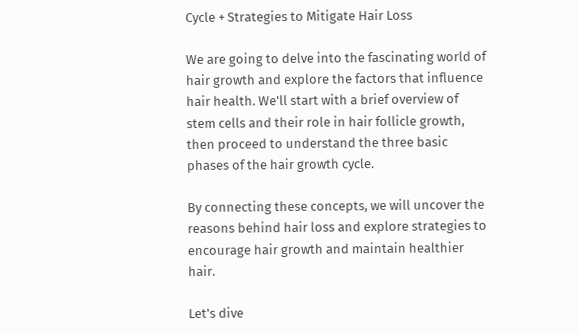Cycle + Strategies to Mitigate Hair Loss

We are going to delve into the fascinating world of hair growth and explore the factors that influence hair health. We'll start with a brief overview of stem cells and their role in hair follicle growth, then proceed to understand the three basic phases of the hair growth cycle.

By connecting these concepts, we will uncover the reasons behind hair loss and explore strategies to encourage hair growth and maintain healthier hair.

Let's dive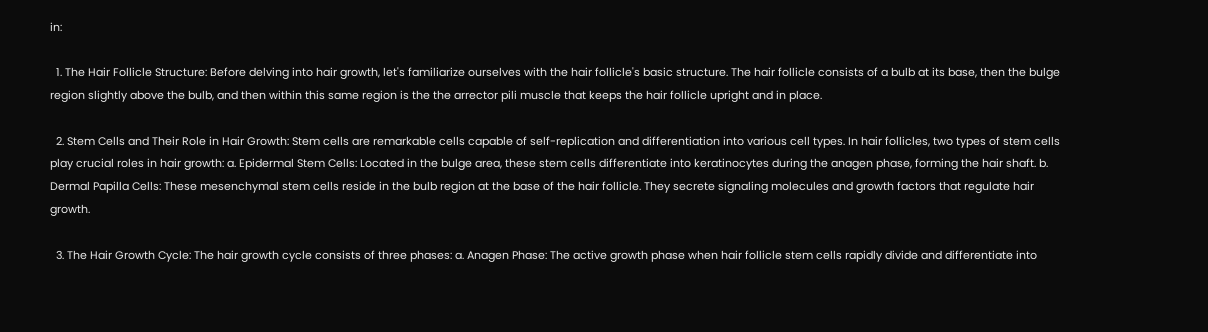in:

  1. The Hair Follicle Structure: Before delving into hair growth, let's familiarize ourselves with the hair follicle's basic structure. The hair follicle consists of a bulb at its base, then the bulge region slightly above the bulb, and then within this same region is the the arrector pili muscle that keeps the hair follicle upright and in place.

  2. Stem Cells and Their Role in Hair Growth: Stem cells are remarkable cells capable of self-replication and differentiation into various cell types. In hair follicles, two types of stem cells play crucial roles in hair growth: a. Epidermal Stem Cells: Located in the bulge area, these stem cells differentiate into keratinocytes during the anagen phase, forming the hair shaft. b. Dermal Papilla Cells: These mesenchymal stem cells reside in the bulb region at the base of the hair follicle. They secrete signaling molecules and growth factors that regulate hair growth.

  3. The Hair Growth Cycle: The hair growth cycle consists of three phases: a. Anagen Phase: The active growth phase when hair follicle stem cells rapidly divide and differentiate into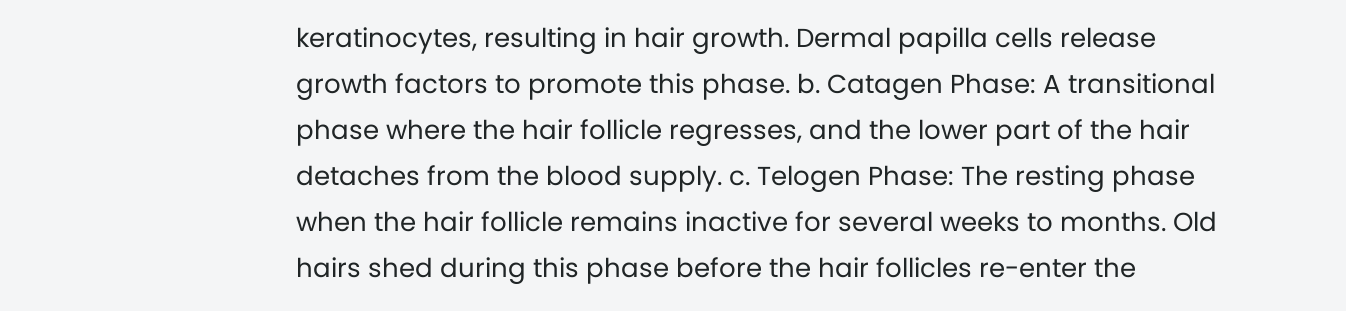keratinocytes, resulting in hair growth. Dermal papilla cells release growth factors to promote this phase. b. Catagen Phase: A transitional phase where the hair follicle regresses, and the lower part of the hair detaches from the blood supply. c. Telogen Phase: The resting phase when the hair follicle remains inactive for several weeks to months. Old hairs shed during this phase before the hair follicles re-enter the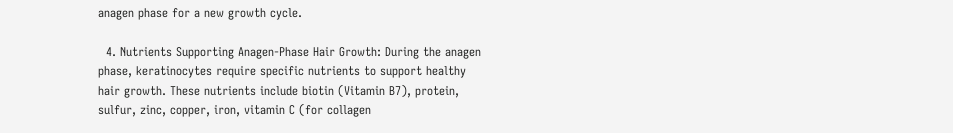anagen phase for a new growth cycle.

  4. Nutrients Supporting Anagen-Phase Hair Growth: During the anagen phase, keratinocytes require specific nutrients to support healthy hair growth. These nutrients include biotin (Vitamin B7), protein, sulfur, zinc, copper, iron, vitamin C (for collagen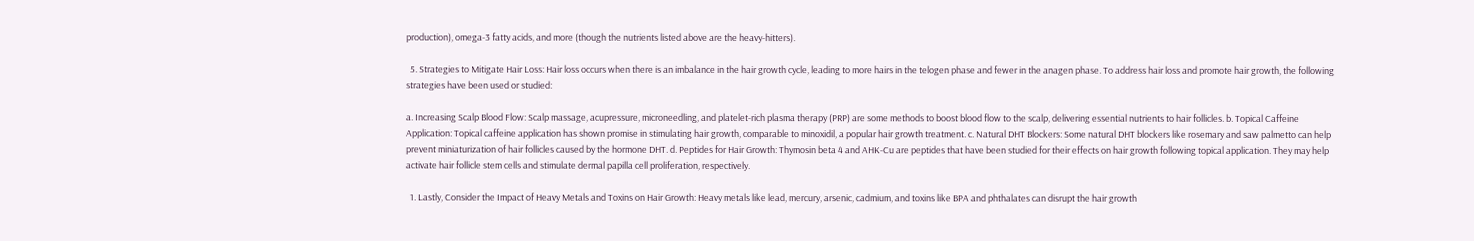production), omega-3 fatty acids, and more (though the nutrients listed above are the heavy-hitters).

  5. Strategies to Mitigate Hair Loss: Hair loss occurs when there is an imbalance in the hair growth cycle, leading to more hairs in the telogen phase and fewer in the anagen phase. To address hair loss and promote hair growth, the following strategies have been used or studied:

a. Increasing Scalp Blood Flow: Scalp massage, acupressure, microneedling, and platelet-rich plasma therapy (PRP) are some methods to boost blood flow to the scalp, delivering essential nutrients to hair follicles. b. Topical Caffeine Application: Topical caffeine application has shown promise in stimulating hair growth, comparable to minoxidil, a popular hair growth treatment. c. Natural DHT Blockers: Some natural DHT blockers like rosemary and saw palmetto can help prevent miniaturization of hair follicles caused by the hormone DHT. d. Peptides for Hair Growth: Thymosin beta 4 and AHK-Cu are peptides that have been studied for their effects on hair growth following topical application. They may help activate hair follicle stem cells and stimulate dermal papilla cell proliferation, respectively.

  1. Lastly, Consider the Impact of Heavy Metals and Toxins on Hair Growth: Heavy metals like lead, mercury, arsenic, cadmium, and toxins like BPA and phthalates can disrupt the hair growth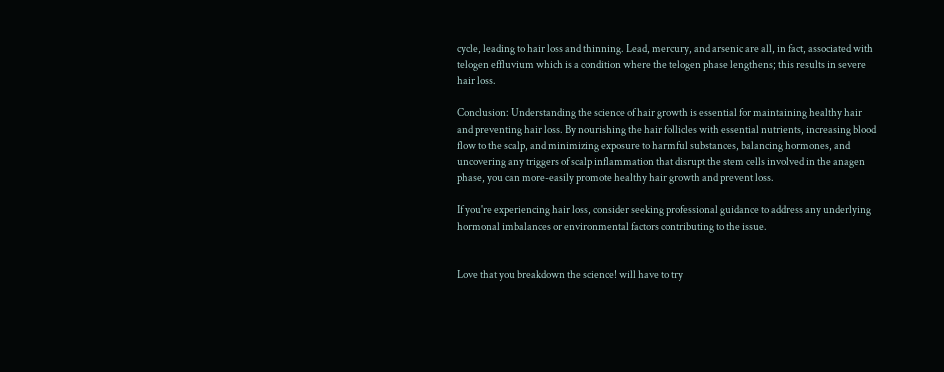cycle, leading to hair loss and thinning. Lead, mercury, and arsenic are all, in fact, associated with telogen effluvium which is a condition where the telogen phase lengthens; this results in severe hair loss.

Conclusion: Understanding the science of hair growth is essential for maintaining healthy hair and preventing hair loss. By nourishing the hair follicles with essential nutrients, increasing blood flow to the scalp, and minimizing exposure to harmful substances, balancing hormones, and uncovering any triggers of scalp inflammation that disrupt the stem cells involved in the anagen phase, you can more-easily promote healthy hair growth and prevent loss.

If you're experiencing hair loss, consider seeking professional guidance to address any underlying hormonal imbalances or environmental factors contributing to the issue.


Love that you breakdown the science! will have to try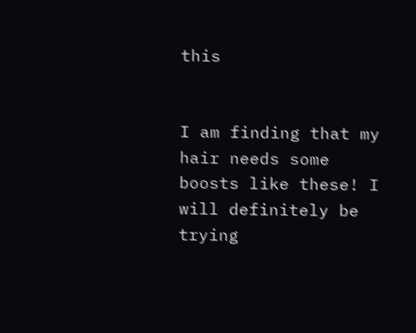this


I am finding that my hair needs some boosts like these! I will definitely be trying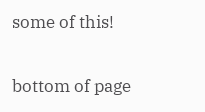some of this!

bottom of page